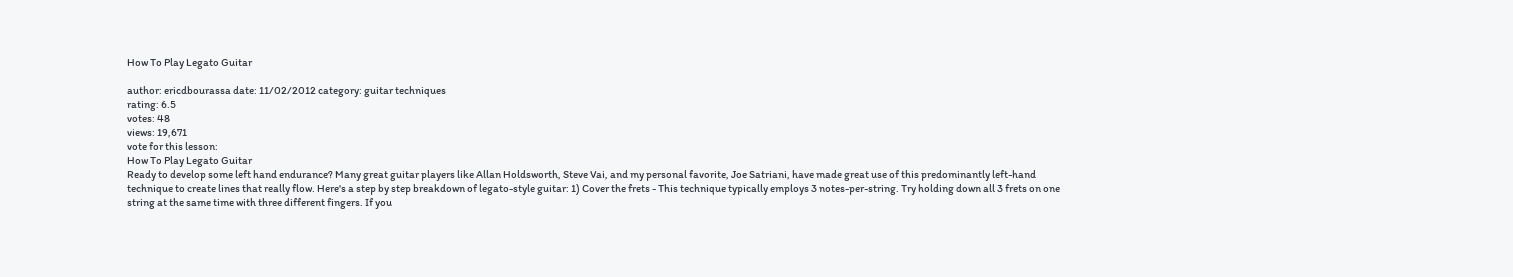How To Play Legato Guitar

author: ericdbourassa date: 11/02/2012 category: guitar techniques
rating: 6.5
votes: 48
views: 19,671
vote for this lesson:
How To Play Legato Guitar
Ready to develop some left hand endurance? Many great guitar players like Allan Holdsworth, Steve Vai, and my personal favorite, Joe Satriani, have made great use of this predominantly left-hand technique to create lines that really flow. Here's a step by step breakdown of legato-style guitar: 1) Cover the frets - This technique typically employs 3 notes-per-string. Try holding down all 3 frets on one string at the same time with three different fingers. If you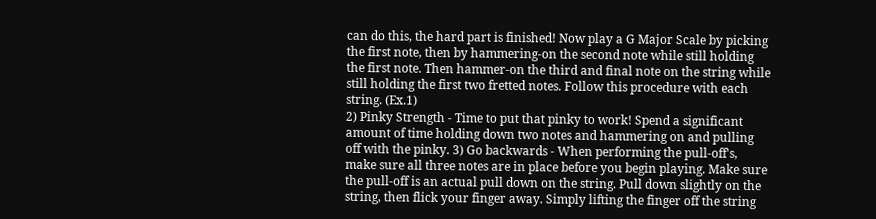can do this, the hard part is finished! Now play a G Major Scale by picking the first note, then by hammering-on the second note while still holding the first note. Then hammer-on the third and final note on the string while still holding the first two fretted notes. Follow this procedure with each string. (Ex.1)
2) Pinky Strength - Time to put that pinky to work! Spend a significant amount of time holding down two notes and hammering on and pulling off with the pinky. 3) Go backwards - When performing the pull-off's, make sure all three notes are in place before you begin playing. Make sure the pull-off is an actual pull down on the string. Pull down slightly on the string, then flick your finger away. Simply lifting the finger off the string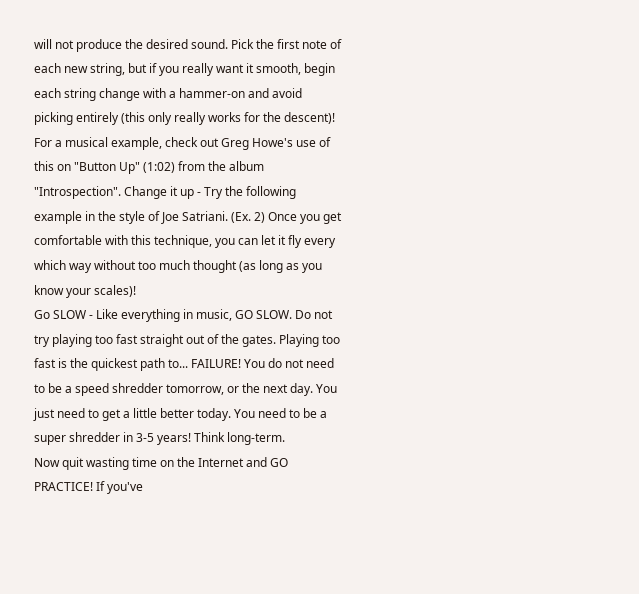will not produce the desired sound. Pick the first note of each new string, but if you really want it smooth, begin each string change with a hammer-on and avoid picking entirely (this only really works for the descent)! For a musical example, check out Greg Howe's use of this on "Button Up" (1:02) from the album "Introspection". Change it up - Try the following example in the style of Joe Satriani. (Ex. 2) Once you get comfortable with this technique, you can let it fly every which way without too much thought (as long as you know your scales)!
Go SLOW - Like everything in music, GO SLOW. Do not try playing too fast straight out of the gates. Playing too fast is the quickest path to... FAILURE! You do not need to be a speed shredder tomorrow, or the next day. You just need to get a little better today. You need to be a super shredder in 3-5 years! Think long-term.
Now quit wasting time on the Internet and GO PRACTICE! If you've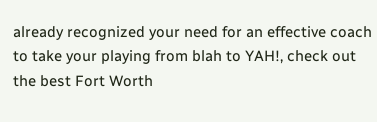already recognized your need for an effective coach to take your playing from blah to YAH!, check out the best Fort Worth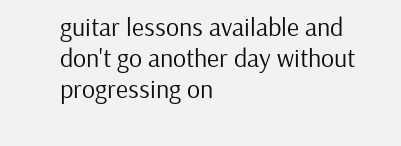guitar lessons available and don't go another day without progressing on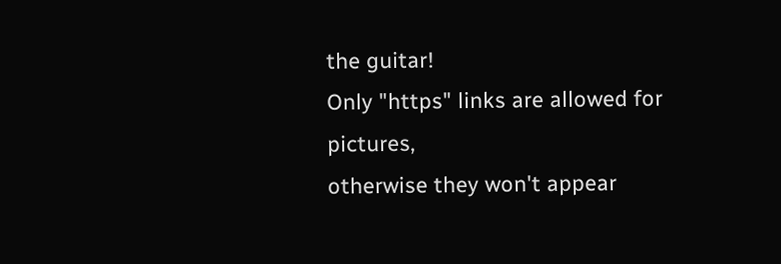the guitar!
Only "https" links are allowed for pictures,
otherwise they won't appear